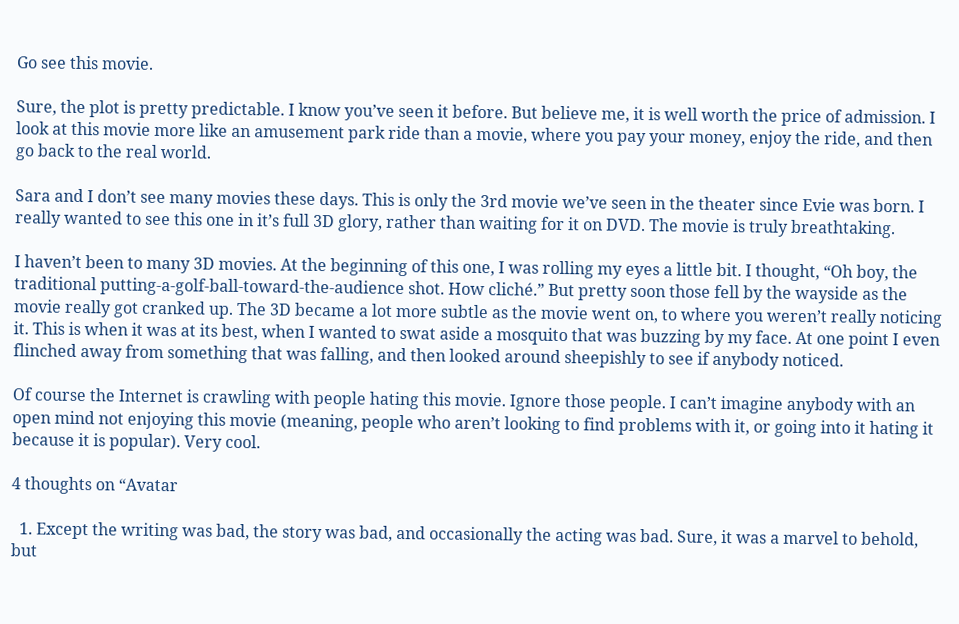Go see this movie.

Sure, the plot is pretty predictable. I know you’ve seen it before. But believe me, it is well worth the price of admission. I look at this movie more like an amusement park ride than a movie, where you pay your money, enjoy the ride, and then go back to the real world.

Sara and I don’t see many movies these days. This is only the 3rd movie we’ve seen in the theater since Evie was born. I really wanted to see this one in it’s full 3D glory, rather than waiting for it on DVD. The movie is truly breathtaking.

I haven’t been to many 3D movies. At the beginning of this one, I was rolling my eyes a little bit. I thought, “Oh boy, the traditional putting-a-golf-ball-toward-the-audience shot. How cliché.” But pretty soon those fell by the wayside as the movie really got cranked up. The 3D became a lot more subtle as the movie went on, to where you weren’t really noticing it. This is when it was at its best, when I wanted to swat aside a mosquito that was buzzing by my face. At one point I even flinched away from something that was falling, and then looked around sheepishly to see if anybody noticed.

Of course the Internet is crawling with people hating this movie. Ignore those people. I can’t imagine anybody with an open mind not enjoying this movie (meaning, people who aren’t looking to find problems with it, or going into it hating it because it is popular). Very cool.

4 thoughts on “Avatar

  1. Except the writing was bad, the story was bad, and occasionally the acting was bad. Sure, it was a marvel to behold, but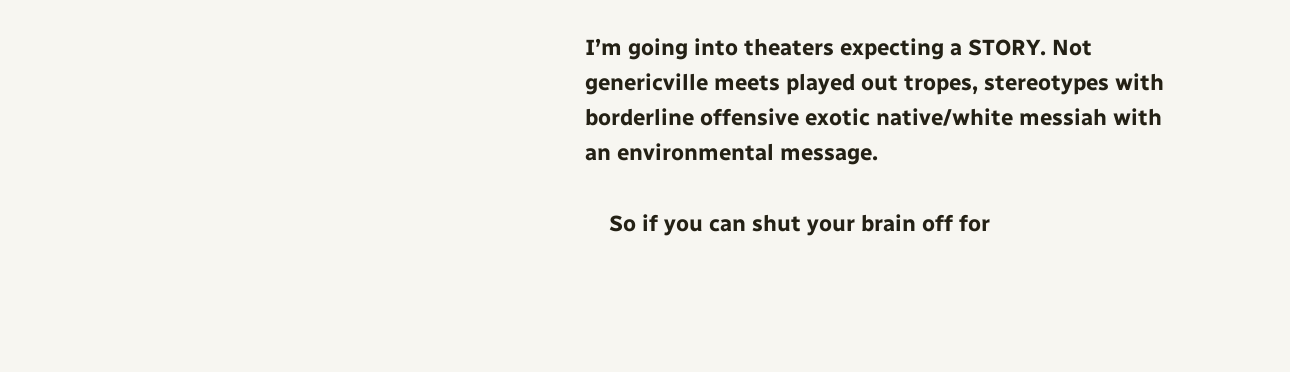I’m going into theaters expecting a STORY. Not genericville meets played out tropes, stereotypes with borderline offensive exotic native/white messiah with an environmental message.

    So if you can shut your brain off for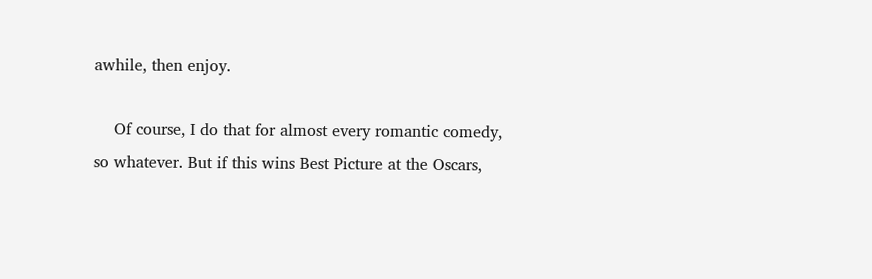awhile, then enjoy.

    Of course, I do that for almost every romantic comedy, so whatever. But if this wins Best Picture at the Oscars,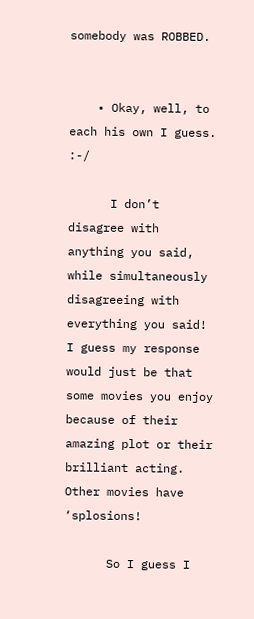somebody was ROBBED.


    • Okay, well, to each his own I guess. :-/

      I don’t disagree with anything you said, while simultaneously disagreeing with everything you said! I guess my response would just be that some movies you enjoy because of their amazing plot or their brilliant acting. Other movies have ‘splosions!

      So I guess I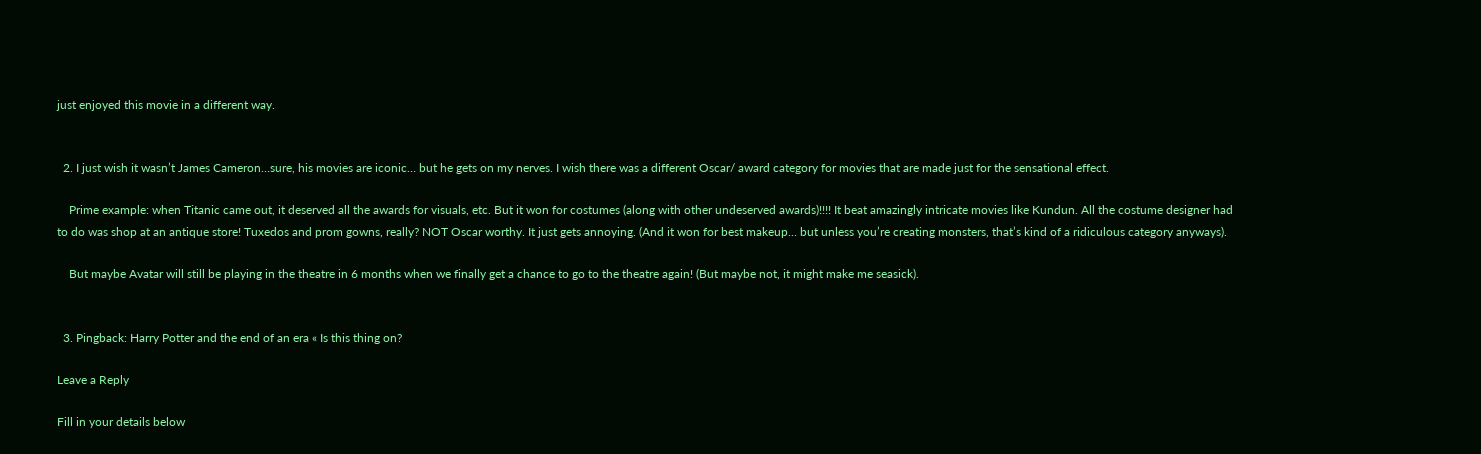just enjoyed this movie in a different way.


  2. I just wish it wasn’t James Cameron…sure, his movies are iconic… but he gets on my nerves. I wish there was a different Oscar/ award category for movies that are made just for the sensational effect.

    Prime example: when Titanic came out, it deserved all the awards for visuals, etc. But it won for costumes (along with other undeserved awards)!!!! It beat amazingly intricate movies like Kundun. All the costume designer had to do was shop at an antique store! Tuxedos and prom gowns, really? NOT Oscar worthy. It just gets annoying. (And it won for best makeup… but unless you’re creating monsters, that’s kind of a ridiculous category anyways).

    But maybe Avatar will still be playing in the theatre in 6 months when we finally get a chance to go to the theatre again! (But maybe not, it might make me seasick).


  3. Pingback: Harry Potter and the end of an era « Is this thing on?

Leave a Reply

Fill in your details below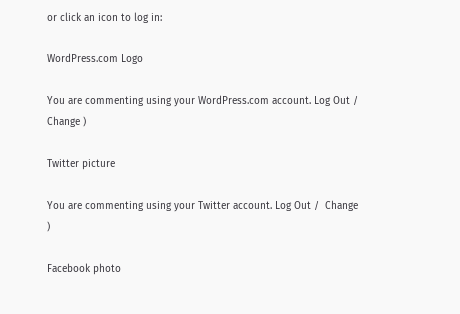or click an icon to log in:

WordPress.com Logo

You are commenting using your WordPress.com account. Log Out /  Change )

Twitter picture

You are commenting using your Twitter account. Log Out /  Change )

Facebook photo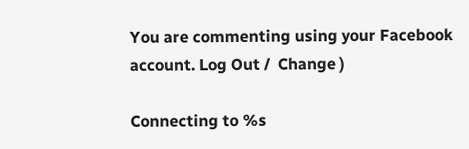You are commenting using your Facebook account. Log Out /  Change )

Connecting to %s